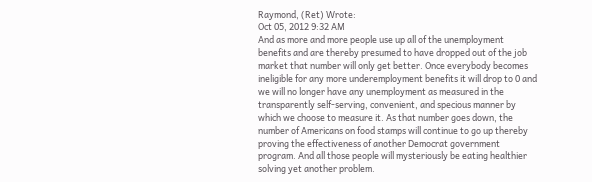Raymond, (Ret) Wrote:
Oct 05, 2012 9:32 AM
And as more and more people use up all of the unemployment benefits and are thereby presumed to have dropped out of the job market that number will only get better. Once everybody becomes ineligible for any more underemployment benefits it will drop to 0 and we will no longer have any unemployment as measured in the transparently self-serving, convenient, and specious manner by which we choose to measure it. As that number goes down, the number of Americans on food stamps will continue to go up thereby proving the effectiveness of another Democrat government program. And all those people will mysteriously be eating healthier solving yet another problem.